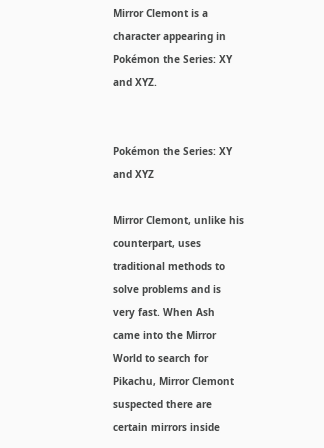Mirror Clemont is a character appearing in Pokémon the Series: XY and XYZ.


Pokémon the Series: XY and XYZ

Mirror Clemont, unlike his counterpart, uses traditional methods to solve problems and is very fast. When Ash came into the Mirror World to search for Pikachu, Mirror Clemont suspected there are certain mirrors inside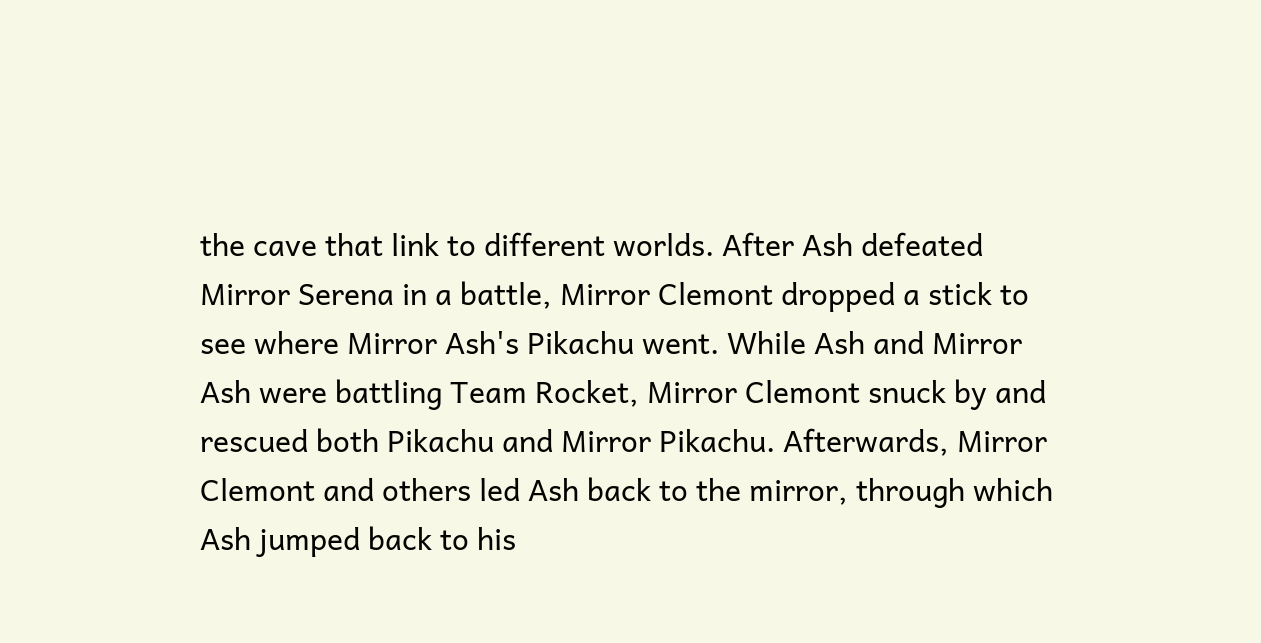the cave that link to different worlds. After Ash defeated Mirror Serena in a battle, Mirror Clemont dropped a stick to see where Mirror Ash's Pikachu went. While Ash and Mirror Ash were battling Team Rocket, Mirror Clemont snuck by and rescued both Pikachu and Mirror Pikachu. Afterwards, Mirror Clemont and others led Ash back to the mirror, through which Ash jumped back to his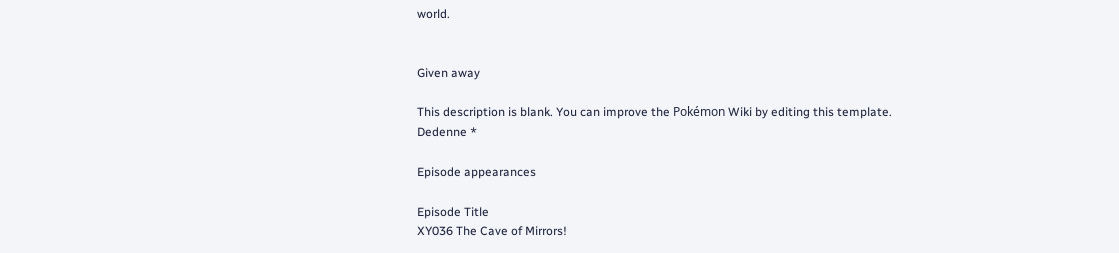world.


Given away

This description is blank. You can improve the Pokémon Wiki by editing this template.
Dedenne *

Episode appearances

Episode Title
XY036 The Cave of Mirrors!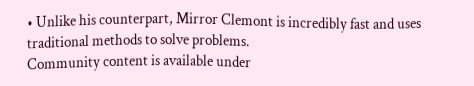• Unlike his counterpart, Mirror Clemont is incredibly fast and uses traditional methods to solve problems.
Community content is available under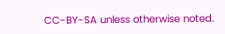CC-BY-SA unless otherwise noted.